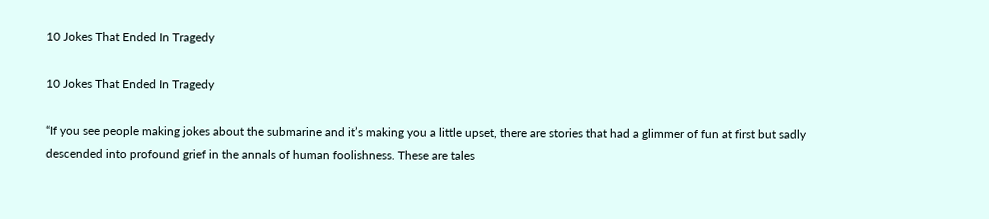10 Jokes That Ended In Tragedy

10 Jokes That Ended In Tragedy

“If you see people making jokes about the submarine and it’s making you a little upset, there are stories that had a glimmer of fun at first but sadly descended into profound grief in the annals of human foolishness. These are tales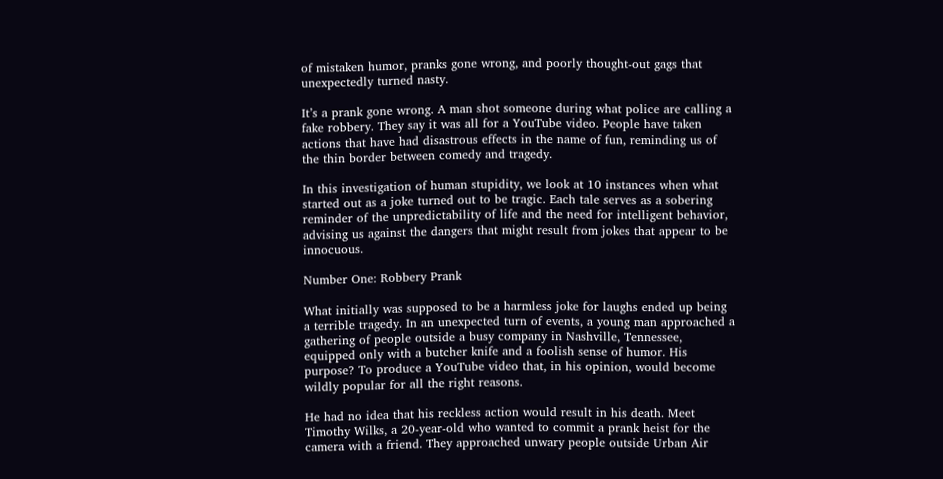of mistaken humor, pranks gone wrong, and poorly thought-out gags that unexpectedly turned nasty.

It’s a prank gone wrong. A man shot someone during what police are calling a fake robbery. They say it was all for a YouTube video. People have taken actions that have had disastrous effects in the name of fun, reminding us of the thin border between comedy and tragedy.

In this investigation of human stupidity, we look at 10 instances when what started out as a joke turned out to be tragic. Each tale serves as a sobering reminder of the unpredictability of life and the need for intelligent behavior, advising us against the dangers that might result from jokes that appear to be innocuous.

Number One: Robbery Prank

What initially was supposed to be a harmless joke for laughs ended up being a terrible tragedy. In an unexpected turn of events, a young man approached a gathering of people outside a busy company in Nashville, Tennessee, equipped only with a butcher knife and a foolish sense of humor. His purpose? To produce a YouTube video that, in his opinion, would become wildly popular for all the right reasons.

He had no idea that his reckless action would result in his death. Meet Timothy Wilks, a 20-year-old who wanted to commit a prank heist for the camera with a friend. They approached unwary people outside Urban Air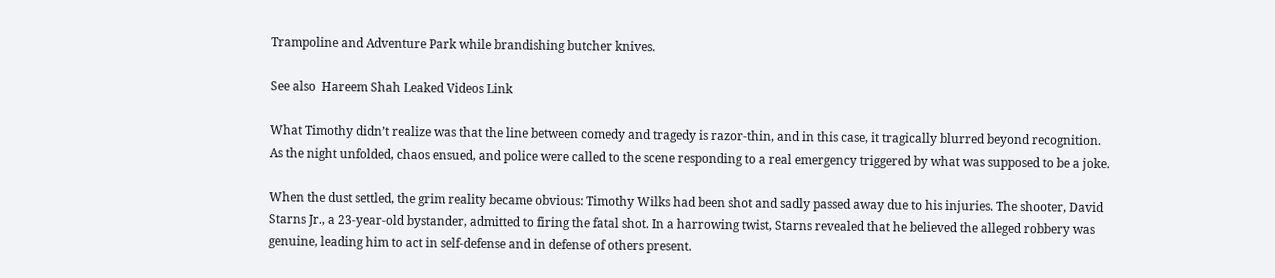Trampoline and Adventure Park while brandishing butcher knives.

See also  Hareem Shah Leaked Videos Link

What Timothy didn’t realize was that the line between comedy and tragedy is razor-thin, and in this case, it tragically blurred beyond recognition. As the night unfolded, chaos ensued, and police were called to the scene responding to a real emergency triggered by what was supposed to be a joke.

When the dust settled, the grim reality became obvious: Timothy Wilks had been shot and sadly passed away due to his injuries. The shooter, David Starns Jr., a 23-year-old bystander, admitted to firing the fatal shot. In a harrowing twist, Starns revealed that he believed the alleged robbery was genuine, leading him to act in self-defense and in defense of others present.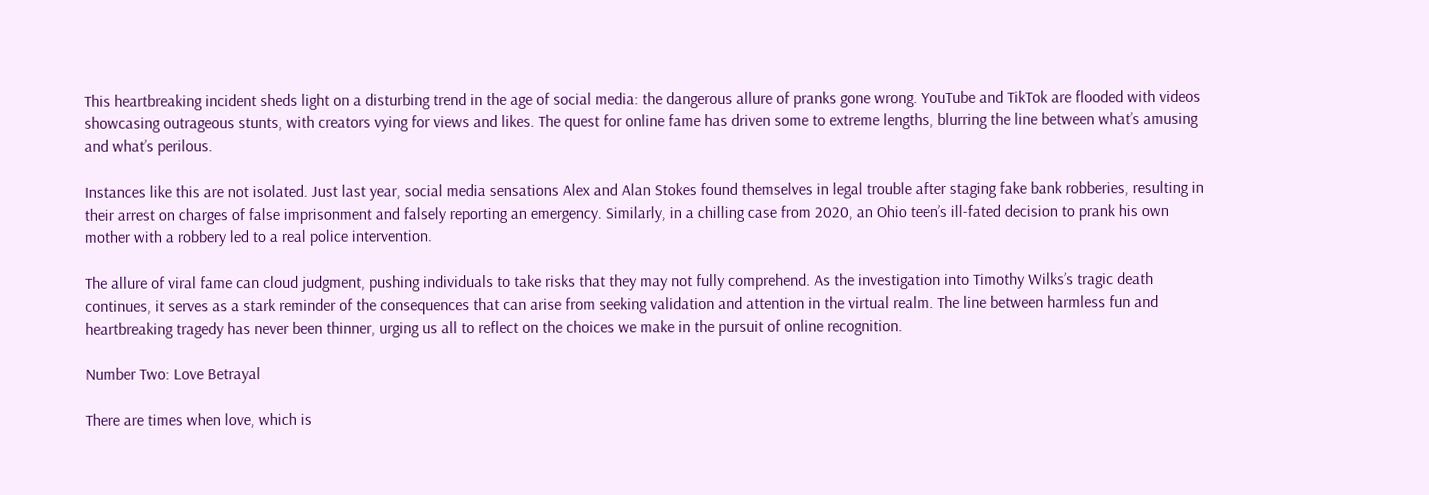This heartbreaking incident sheds light on a disturbing trend in the age of social media: the dangerous allure of pranks gone wrong. YouTube and TikTok are flooded with videos showcasing outrageous stunts, with creators vying for views and likes. The quest for online fame has driven some to extreme lengths, blurring the line between what’s amusing and what’s perilous.

Instances like this are not isolated. Just last year, social media sensations Alex and Alan Stokes found themselves in legal trouble after staging fake bank robberies, resulting in their arrest on charges of false imprisonment and falsely reporting an emergency. Similarly, in a chilling case from 2020, an Ohio teen’s ill-fated decision to prank his own mother with a robbery led to a real police intervention.

The allure of viral fame can cloud judgment, pushing individuals to take risks that they may not fully comprehend. As the investigation into Timothy Wilks’s tragic death continues, it serves as a stark reminder of the consequences that can arise from seeking validation and attention in the virtual realm. The line between harmless fun and heartbreaking tragedy has never been thinner, urging us all to reflect on the choices we make in the pursuit of online recognition.

Number Two: Love Betrayal

There are times when love, which is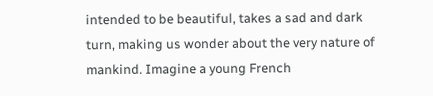intended to be beautiful, takes a sad and dark turn, making us wonder about the very nature of mankind. Imagine a young French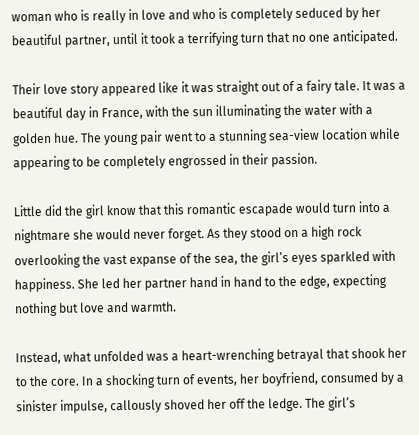woman who is really in love and who is completely seduced by her beautiful partner, until it took a terrifying turn that no one anticipated.

Their love story appeared like it was straight out of a fairy tale. It was a beautiful day in France, with the sun illuminating the water with a golden hue. The young pair went to a stunning sea-view location while appearing to be completely engrossed in their passion.

Little did the girl know that this romantic escapade would turn into a nightmare she would never forget. As they stood on a high rock overlooking the vast expanse of the sea, the girl’s eyes sparkled with happiness. She led her partner hand in hand to the edge, expecting nothing but love and warmth.

Instead, what unfolded was a heart-wrenching betrayal that shook her to the core. In a shocking turn of events, her boyfriend, consumed by a sinister impulse, callously shoved her off the ledge. The girl’s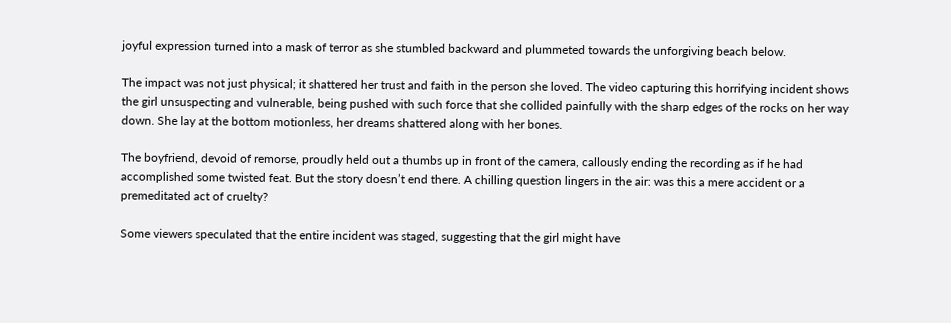joyful expression turned into a mask of terror as she stumbled backward and plummeted towards the unforgiving beach below.

The impact was not just physical; it shattered her trust and faith in the person she loved. The video capturing this horrifying incident shows the girl unsuspecting and vulnerable, being pushed with such force that she collided painfully with the sharp edges of the rocks on her way down. She lay at the bottom motionless, her dreams shattered along with her bones.

The boyfriend, devoid of remorse, proudly held out a thumbs up in front of the camera, callously ending the recording as if he had accomplished some twisted feat. But the story doesn’t end there. A chilling question lingers in the air: was this a mere accident or a premeditated act of cruelty?

Some viewers speculated that the entire incident was staged, suggesting that the girl might have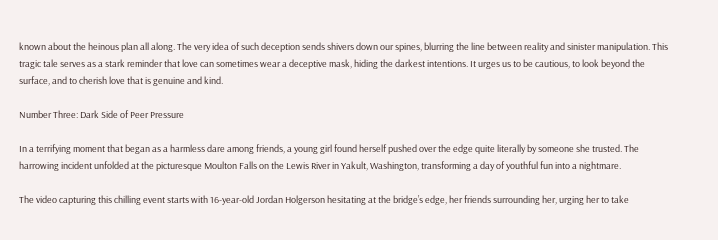known about the heinous plan all along. The very idea of such deception sends shivers down our spines, blurring the line between reality and sinister manipulation. This tragic tale serves as a stark reminder that love can sometimes wear a deceptive mask, hiding the darkest intentions. It urges us to be cautious, to look beyond the surface, and to cherish love that is genuine and kind.

Number Three: Dark Side of Peer Pressure

In a terrifying moment that began as a harmless dare among friends, a young girl found herself pushed over the edge quite literally by someone she trusted. The harrowing incident unfolded at the picturesque Moulton Falls on the Lewis River in Yakult, Washington, transforming a day of youthful fun into a nightmare.

The video capturing this chilling event starts with 16-year-old Jordan Holgerson hesitating at the bridge’s edge, her friends surrounding her, urging her to take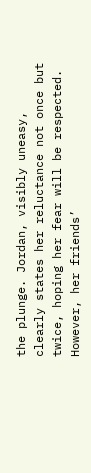the plunge. Jordan, visibly uneasy, clearly states her reluctance not once but twice, hoping her fear will be respected. However, her friends’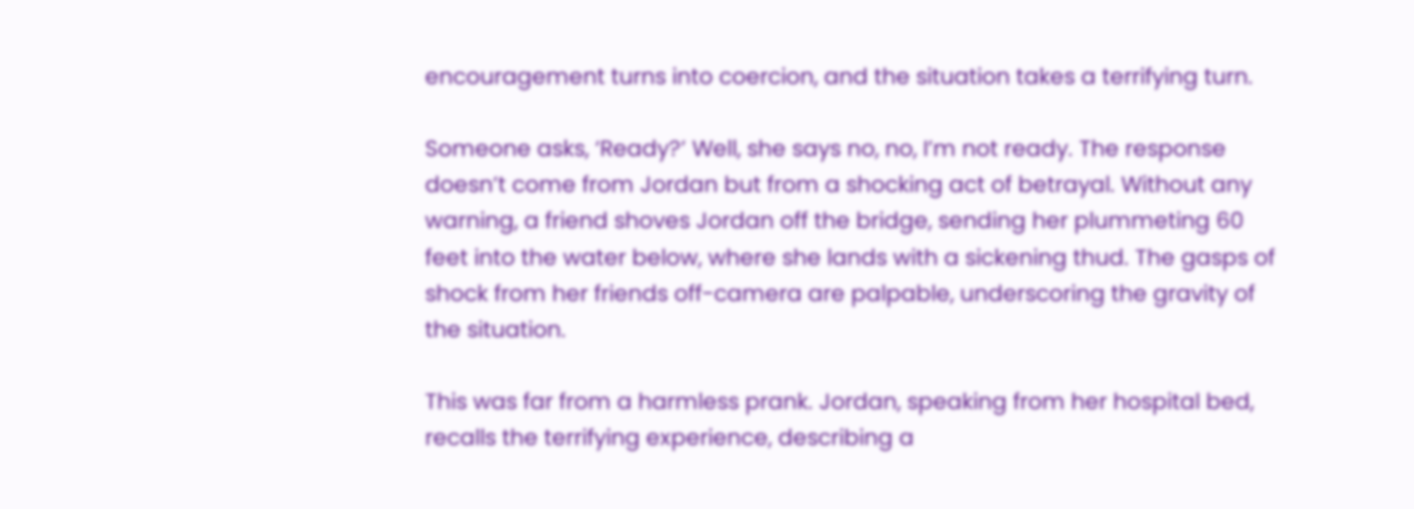encouragement turns into coercion, and the situation takes a terrifying turn.

Someone asks, ‘Ready?’ Well, she says no, no, I’m not ready. The response doesn’t come from Jordan but from a shocking act of betrayal. Without any warning, a friend shoves Jordan off the bridge, sending her plummeting 60 feet into the water below, where she lands with a sickening thud. The gasps of shock from her friends off-camera are palpable, underscoring the gravity of the situation.

This was far from a harmless prank. Jordan, speaking from her hospital bed, recalls the terrifying experience, describing a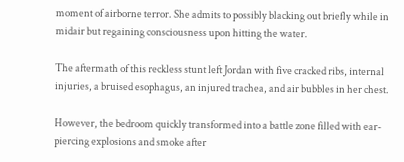moment of airborne terror. She admits to possibly blacking out briefly while in midair but regaining consciousness upon hitting the water.

The aftermath of this reckless stunt left Jordan with five cracked ribs, internal injuries, a bruised esophagus, an injured trachea, and air bubbles in her chest.

However, the bedroom quickly transformed into a battle zone filled with ear-piercing explosions and smoke after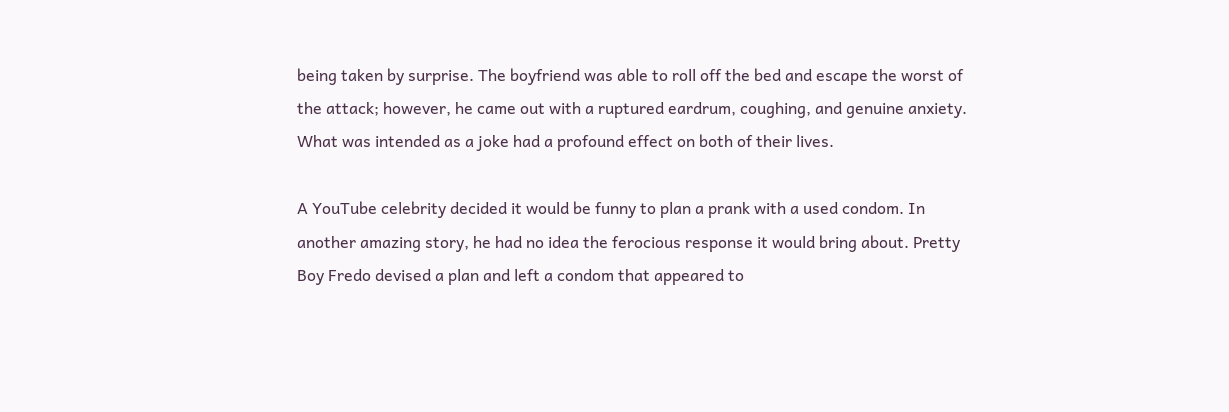being taken by surprise. The boyfriend was able to roll off the bed and escape the worst of the attack; however, he came out with a ruptured eardrum, coughing, and genuine anxiety. What was intended as a joke had a profound effect on both of their lives.

A YouTube celebrity decided it would be funny to plan a prank with a used condom. In another amazing story, he had no idea the ferocious response it would bring about. Pretty Boy Fredo devised a plan and left a condom that appeared to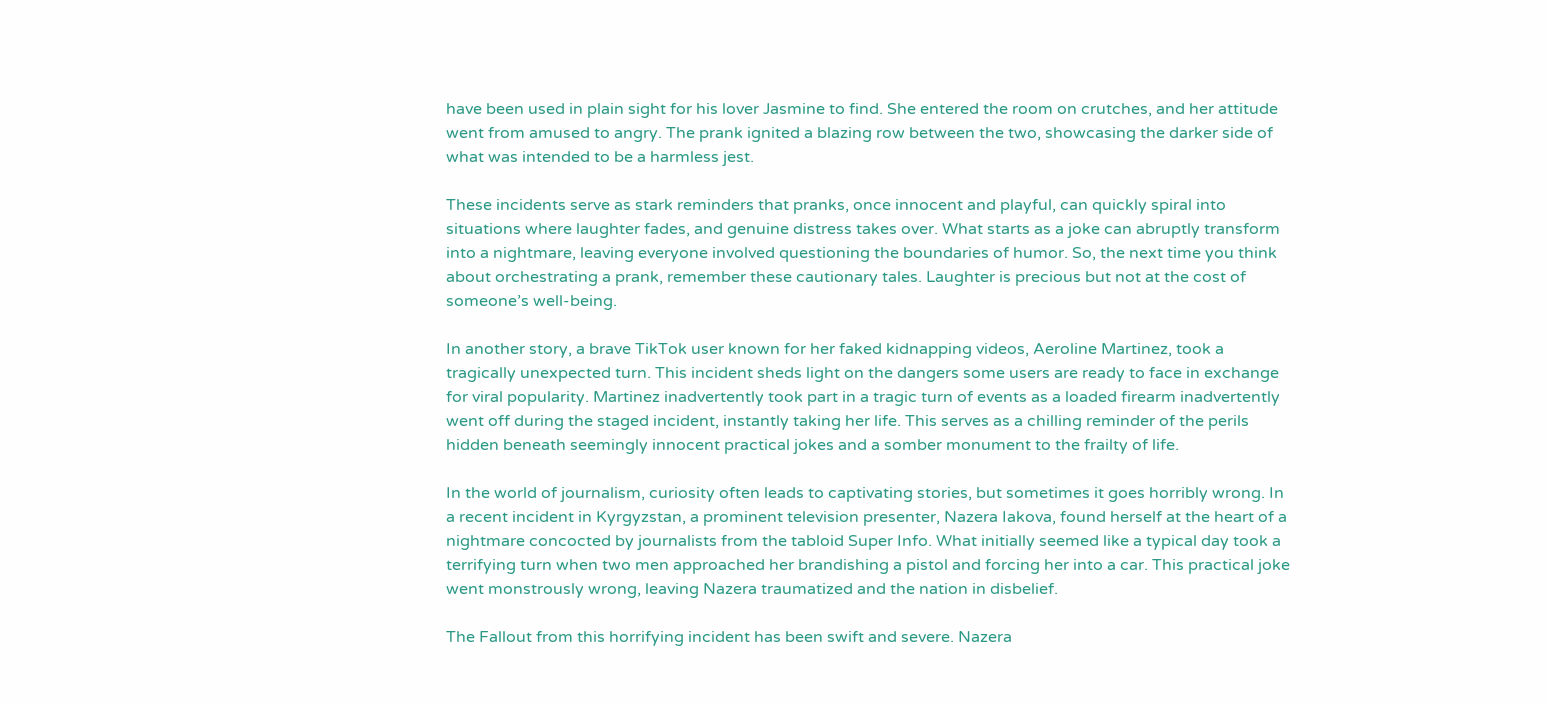have been used in plain sight for his lover Jasmine to find. She entered the room on crutches, and her attitude went from amused to angry. The prank ignited a blazing row between the two, showcasing the darker side of what was intended to be a harmless jest.

These incidents serve as stark reminders that pranks, once innocent and playful, can quickly spiral into situations where laughter fades, and genuine distress takes over. What starts as a joke can abruptly transform into a nightmare, leaving everyone involved questioning the boundaries of humor. So, the next time you think about orchestrating a prank, remember these cautionary tales. Laughter is precious but not at the cost of someone’s well-being.

In another story, a brave TikTok user known for her faked kidnapping videos, Aeroline Martinez, took a tragically unexpected turn. This incident sheds light on the dangers some users are ready to face in exchange for viral popularity. Martinez inadvertently took part in a tragic turn of events as a loaded firearm inadvertently went off during the staged incident, instantly taking her life. This serves as a chilling reminder of the perils hidden beneath seemingly innocent practical jokes and a somber monument to the frailty of life.

In the world of journalism, curiosity often leads to captivating stories, but sometimes it goes horribly wrong. In a recent incident in Kyrgyzstan, a prominent television presenter, Nazera Iakova, found herself at the heart of a nightmare concocted by journalists from the tabloid Super Info. What initially seemed like a typical day took a terrifying turn when two men approached her brandishing a pistol and forcing her into a car. This practical joke went monstrously wrong, leaving Nazera traumatized and the nation in disbelief.

The Fallout from this horrifying incident has been swift and severe. Nazera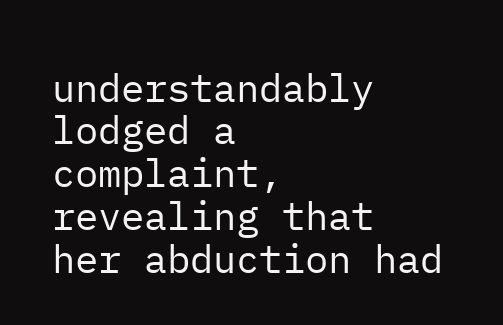understandably lodged a complaint, revealing that her abduction had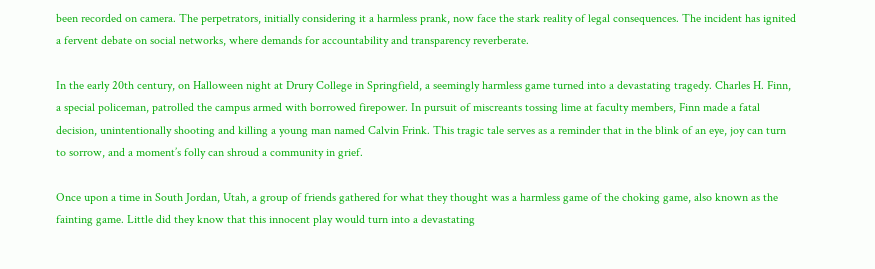been recorded on camera. The perpetrators, initially considering it a harmless prank, now face the stark reality of legal consequences. The incident has ignited a fervent debate on social networks, where demands for accountability and transparency reverberate.

In the early 20th century, on Halloween night at Drury College in Springfield, a seemingly harmless game turned into a devastating tragedy. Charles H. Finn, a special policeman, patrolled the campus armed with borrowed firepower. In pursuit of miscreants tossing lime at faculty members, Finn made a fatal decision, unintentionally shooting and killing a young man named Calvin Frink. This tragic tale serves as a reminder that in the blink of an eye, joy can turn to sorrow, and a moment’s folly can shroud a community in grief.

Once upon a time in South Jordan, Utah, a group of friends gathered for what they thought was a harmless game of the choking game, also known as the fainting game. Little did they know that this innocent play would turn into a devastating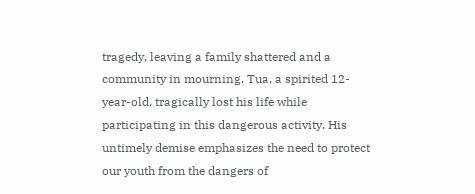tragedy, leaving a family shattered and a community in mourning. Tua, a spirited 12-year-old, tragically lost his life while participating in this dangerous activity. His untimely demise emphasizes the need to protect our youth from the dangers of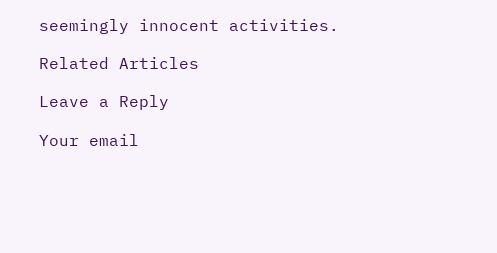seemingly innocent activities.

Related Articles

Leave a Reply

Your email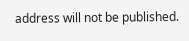address will not be published.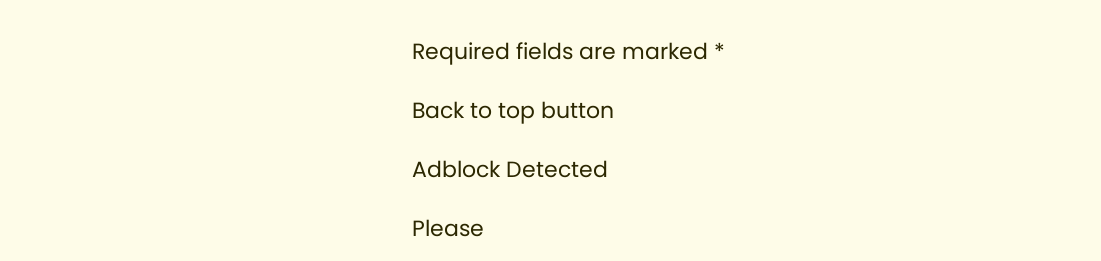Required fields are marked *

Back to top button

Adblock Detected

Please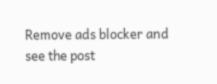Remove ads blocker and see the post